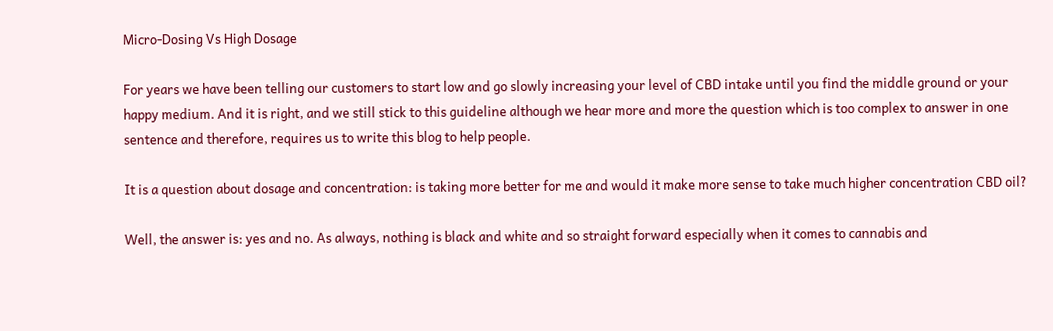Micro-Dosing Vs High Dosage

For years we have been telling our customers to start low and go slowly increasing your level of CBD intake until you find the middle ground or your happy medium. And it is right, and we still stick to this guideline although we hear more and more the question which is too complex to answer in one sentence and therefore, requires us to write this blog to help people.

It is a question about dosage and concentration: is taking more better for me and would it make more sense to take much higher concentration CBD oil?

Well, the answer is: yes and no. As always, nothing is black and white and so straight forward especially when it comes to cannabis and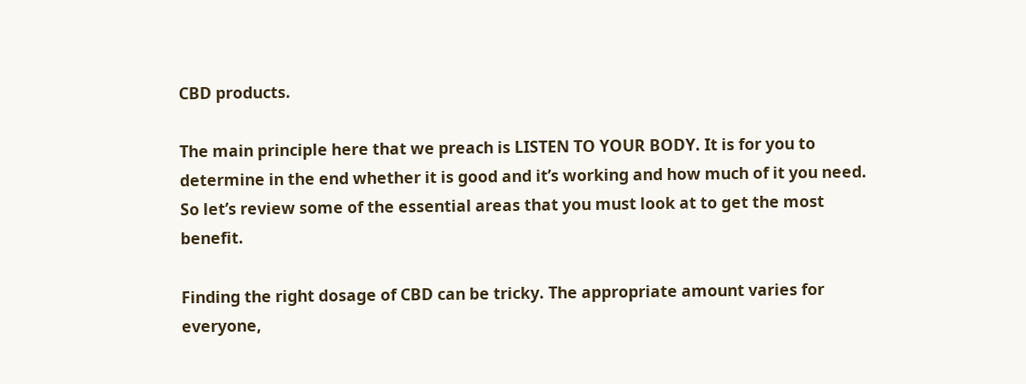CBD products.

The main principle here that we preach is LISTEN TO YOUR BODY. It is for you to determine in the end whether it is good and it’s working and how much of it you need. So let’s review some of the essential areas that you must look at to get the most benefit.

Finding the right dosage of CBD can be tricky. The appropriate amount varies for everyone,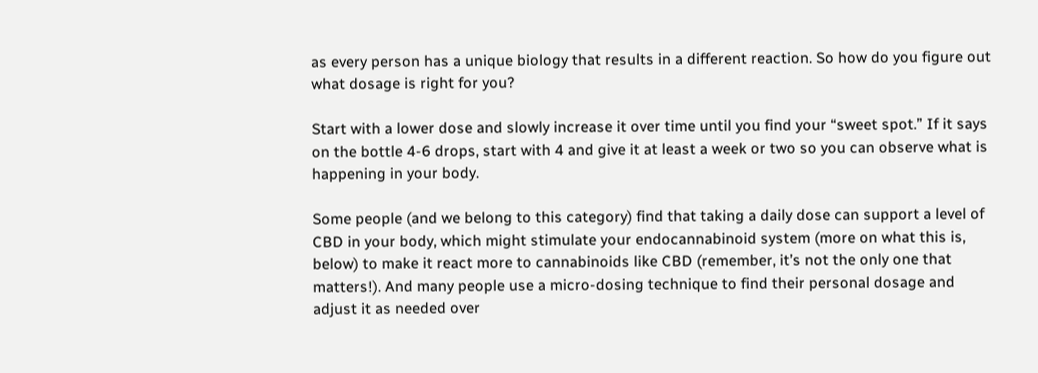as every person has a unique biology that results in a different reaction. So how do you figure out what dosage is right for you?

Start with a lower dose and slowly increase it over time until you find your “sweet spot.” If it says on the bottle 4-6 drops, start with 4 and give it at least a week or two so you can observe what is happening in your body.

Some people (and we belong to this category) find that taking a daily dose can support a level of CBD in your body, which might stimulate your endocannabinoid system (more on what this is, below) to make it react more to cannabinoids like CBD (remember, it’s not the only one that matters!). And many people use a micro-dosing technique to find their personal dosage and adjust it as needed over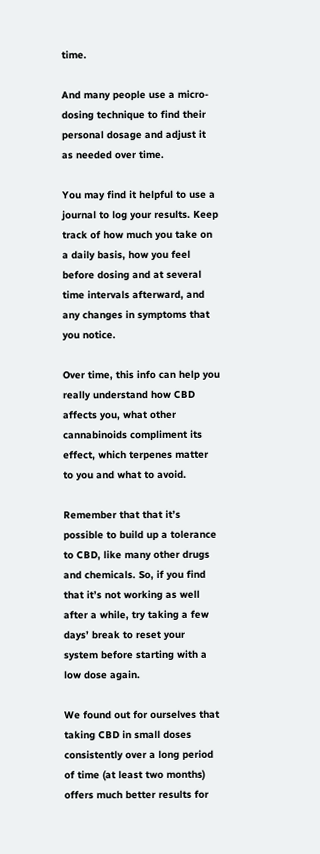time.

And many people use a micro-dosing technique to find their personal dosage and adjust it as needed over time.

You may find it helpful to use a journal to log your results. Keep track of how much you take on a daily basis, how you feel before dosing and at several time intervals afterward, and any changes in symptoms that you notice.

Over time, this info can help you really understand how CBD affects you, what other cannabinoids compliment its effect, which terpenes matter to you and what to avoid.

Remember that that it’s possible to build up a tolerance to CBD, like many other drugs and chemicals. So, if you find that it’s not working as well after a while, try taking a few days’ break to reset your system before starting with a low dose again.

We found out for ourselves that taking CBD in small doses consistently over a long period of time (at least two months) offers much better results for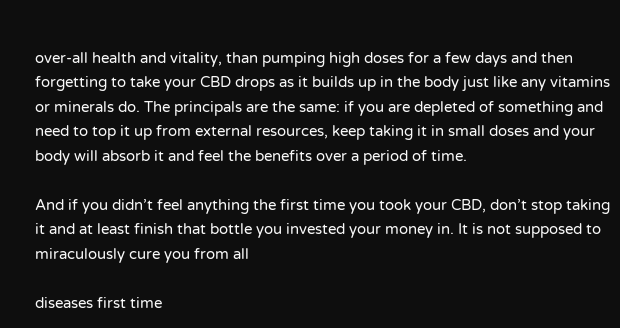over-all health and vitality, than pumping high doses for a few days and then forgetting to take your CBD drops as it builds up in the body just like any vitamins or minerals do. The principals are the same: if you are depleted of something and need to top it up from external resources, keep taking it in small doses and your body will absorb it and feel the benefits over a period of time.

And if you didn’t feel anything the first time you took your CBD, don’t stop taking it and at least finish that bottle you invested your money in. It is not supposed to miraculously cure you from all

diseases first time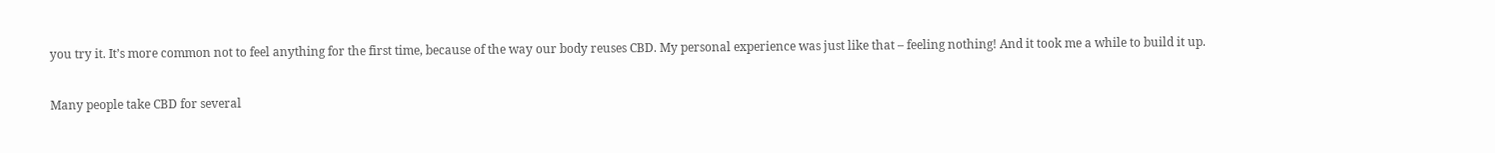you try it. It’s more common not to feel anything for the first time, because of the way our body reuses CBD. My personal experience was just like that – feeling nothing! And it took me a while to build it up.

Many people take CBD for several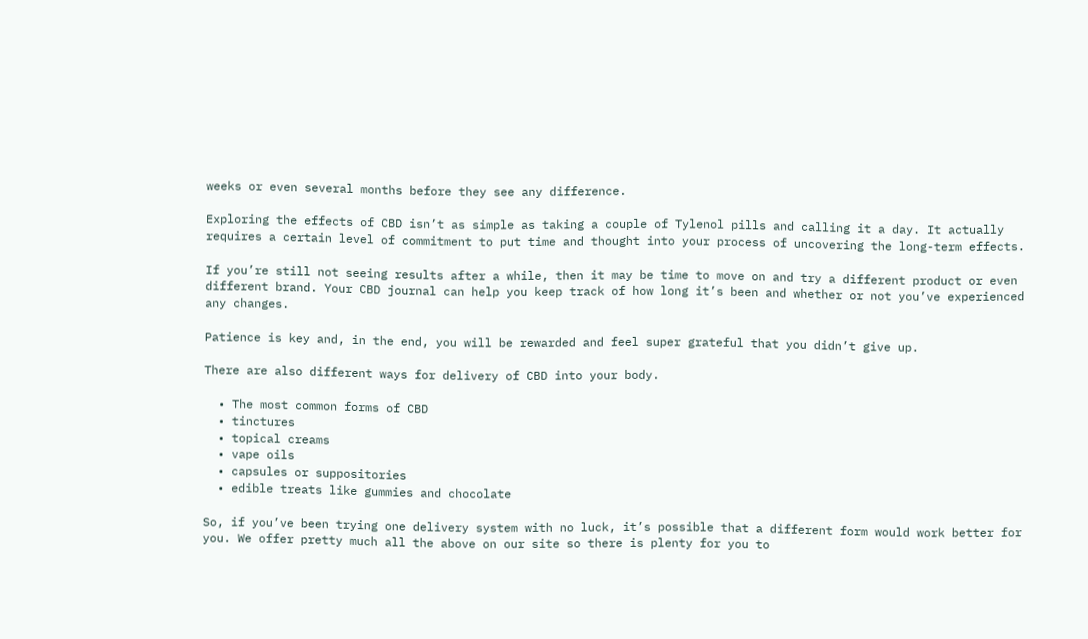weeks or even several months before they see any difference.

Exploring the effects of CBD isn’t as simple as taking a couple of Tylenol pills and calling it a day. It actually requires a certain level of commitment to put time and thought into your process of uncovering the long-term effects.

If you’re still not seeing results after a while, then it may be time to move on and try a different product or even different brand. Your CBD journal can help you keep track of how long it’s been and whether or not you’ve experienced any changes.

Patience is key and, in the end, you will be rewarded and feel super grateful that you didn’t give up.

There are also different ways for delivery of CBD into your body.

  • The most common forms of CBD
  • tinctures
  • topical creams
  • vape oils
  • capsules or suppositories
  • edible treats like gummies and chocolate

So, if you’ve been trying one delivery system with no luck, it’s possible that a different form would work better for you. We offer pretty much all the above on our site so there is plenty for you to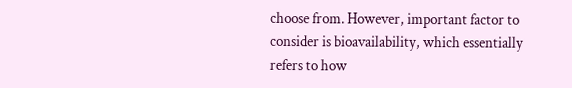choose from. However, important factor to consider is bioavailability, which essentially refers to how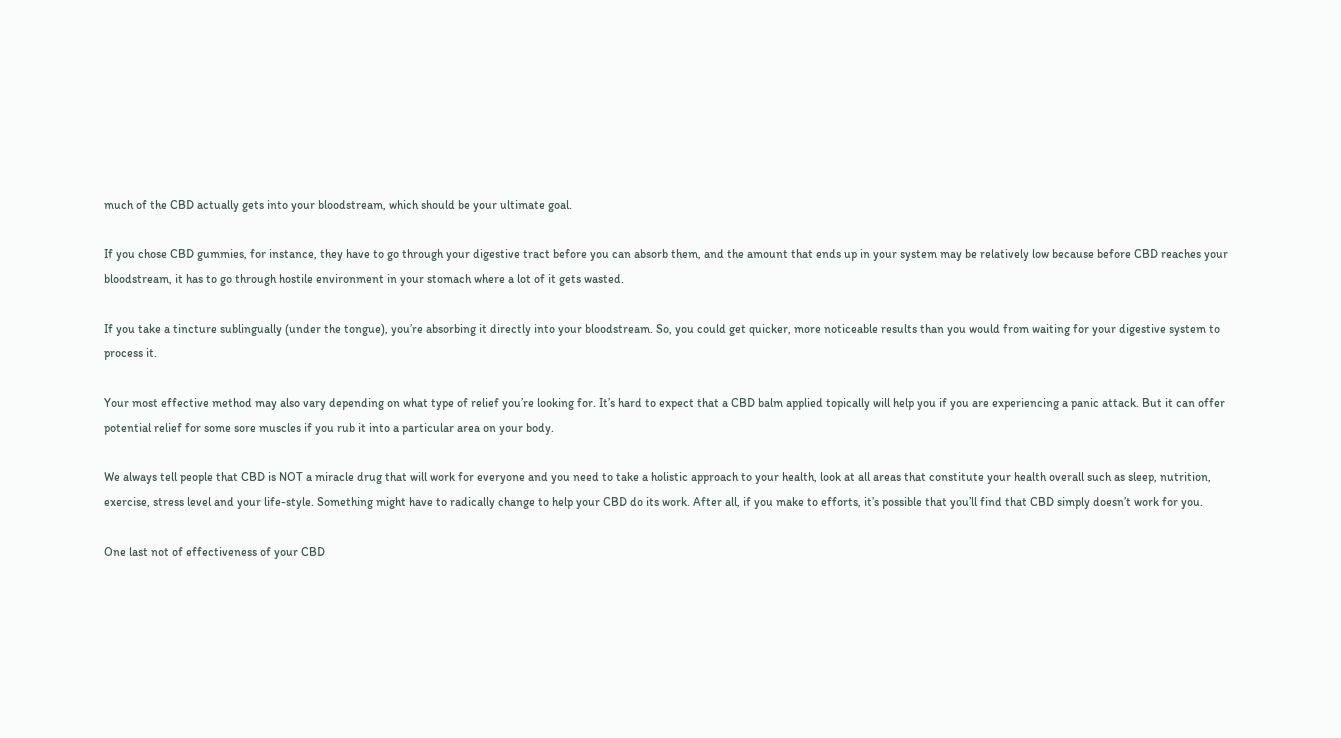much of the CBD actually gets into your bloodstream, which should be your ultimate goal.

If you chose CBD gummies, for instance, they have to go through your digestive tract before you can absorb them, and the amount that ends up in your system may be relatively low because before CBD reaches your bloodstream, it has to go through hostile environment in your stomach where a lot of it gets wasted.

If you take a tincture sublingually (under the tongue), you’re absorbing it directly into your bloodstream. So, you could get quicker, more noticeable results than you would from waiting for your digestive system to process it.

Your most effective method may also vary depending on what type of relief you’re looking for. It’s hard to expect that a CBD balm applied topically will help you if you are experiencing a panic attack. But it can offer potential relief for some sore muscles if you rub it into a particular area on your body.

We always tell people that CBD is NOT a miracle drug that will work for everyone and you need to take a holistic approach to your health, look at all areas that constitute your health overall such as sleep, nutrition, exercise, stress level and your life-style. Something might have to radically change to help your CBD do its work. After all, if you make to efforts, it’s possible that you’ll find that CBD simply doesn’t work for you.

One last not of effectiveness of your CBD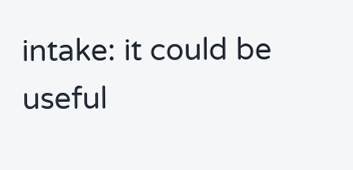intake: it could be useful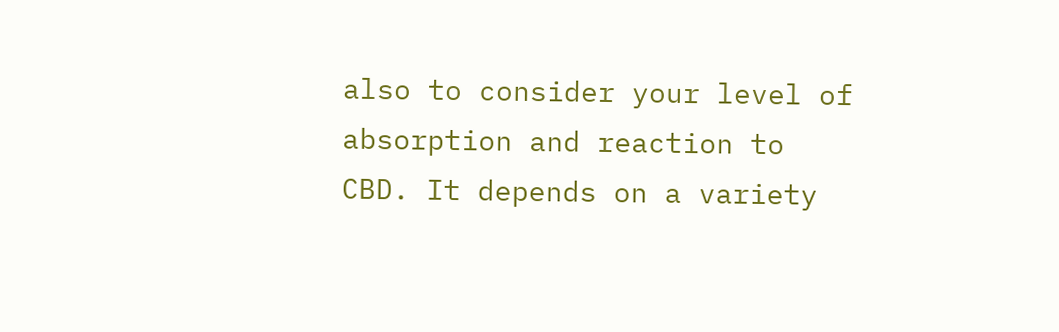also to consider your level of absorption and reaction to CBD. It depends on a variety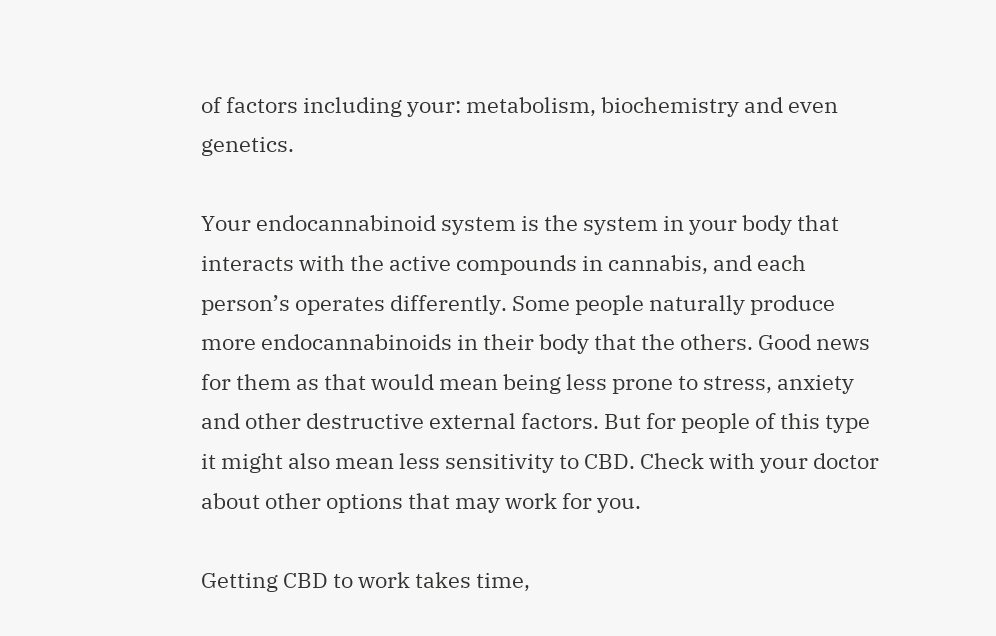of factors including your: metabolism, biochemistry and even genetics.

Your endocannabinoid system is the system in your body that interacts with the active compounds in cannabis, and each person’s operates differently. Some people naturally produce more endocannabinoids in their body that the others. Good news for them as that would mean being less prone to stress, anxiety and other destructive external factors. But for people of this type it might also mean less sensitivity to CBD. Check with your doctor about other options that may work for you.

Getting CBD to work takes time,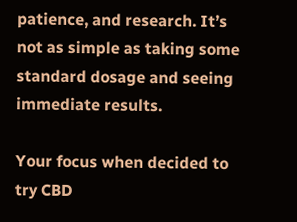patience, and research. It’s not as simple as taking some standard dosage and seeing immediate results.

Your focus when decided to try CBD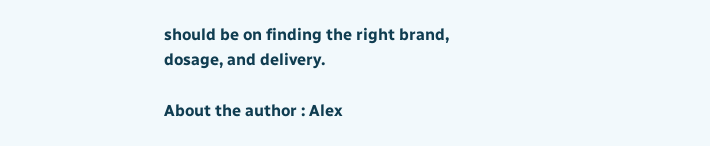should be on finding the right brand, dosage, and delivery.

About the author : Alex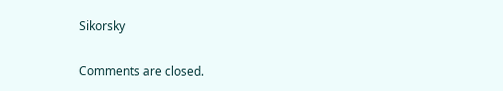Sikorsky


Comments are closed.